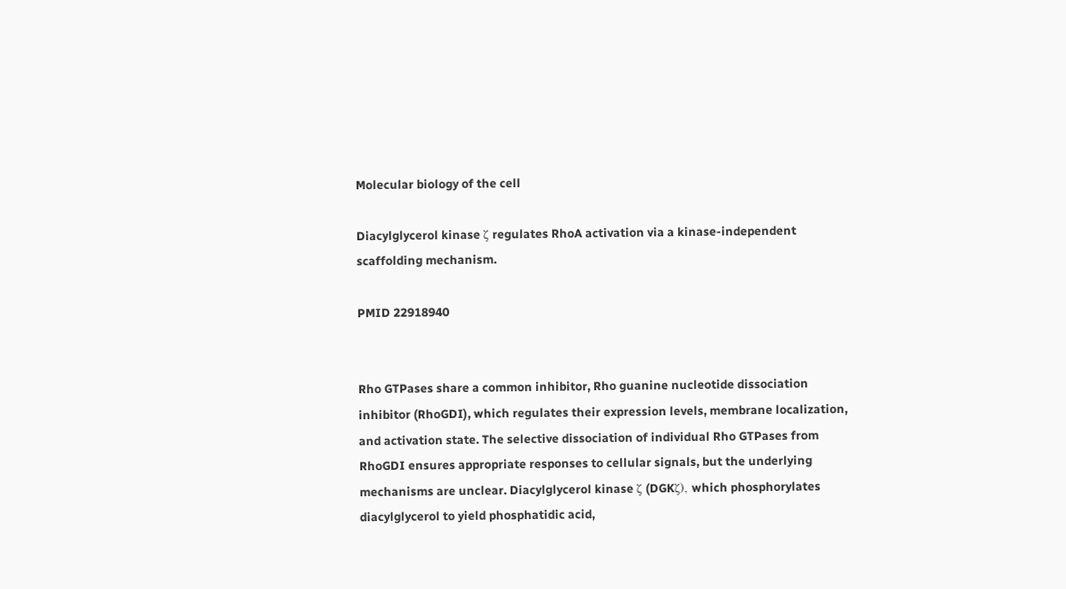Molecular biology of the cell

Diacylglycerol kinase ζ regulates RhoA activation via a kinase-independent scaffolding mechanism.

PMID 22918940


Rho GTPases share a common inhibitor, Rho guanine nucleotide dissociation inhibitor (RhoGDI), which regulates their expression levels, membrane localization, and activation state. The selective dissociation of individual Rho GTPases from RhoGDI ensures appropriate responses to cellular signals, but the underlying mechanisms are unclear. Diacylglycerol kinase ζ (DGKζ), which phosphorylates diacylglycerol to yield phosphatidic acid,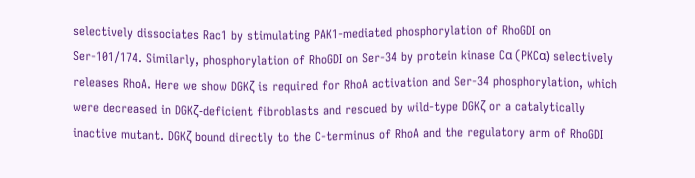selectively dissociates Rac1 by stimulating PAK1-mediated phosphorylation of RhoGDI on Ser-101/174. Similarly, phosphorylation of RhoGDI on Ser-34 by protein kinase Cα (PKCα) selectively releases RhoA. Here we show DGKζ is required for RhoA activation and Ser-34 phosphorylation, which were decreased in DGKζ-deficient fibroblasts and rescued by wild-type DGKζ or a catalytically inactive mutant. DGKζ bound directly to the C-terminus of RhoA and the regulatory arm of RhoGDI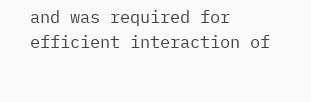and was required for efficient interaction of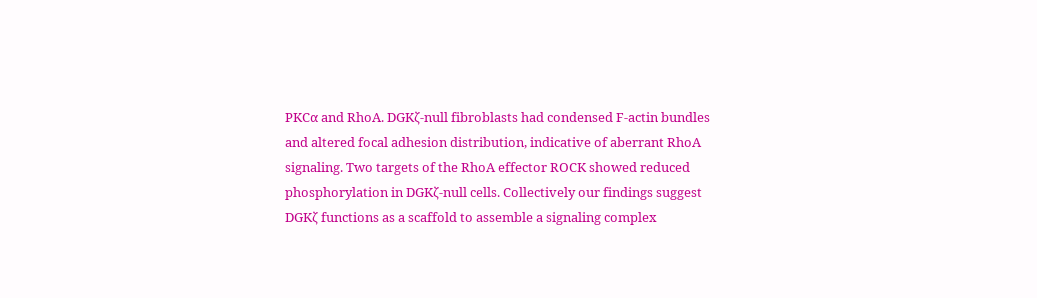PKCα and RhoA. DGKζ-null fibroblasts had condensed F-actin bundles and altered focal adhesion distribution, indicative of aberrant RhoA signaling. Two targets of the RhoA effector ROCK showed reduced phosphorylation in DGKζ-null cells. Collectively our findings suggest DGKζ functions as a scaffold to assemble a signaling complex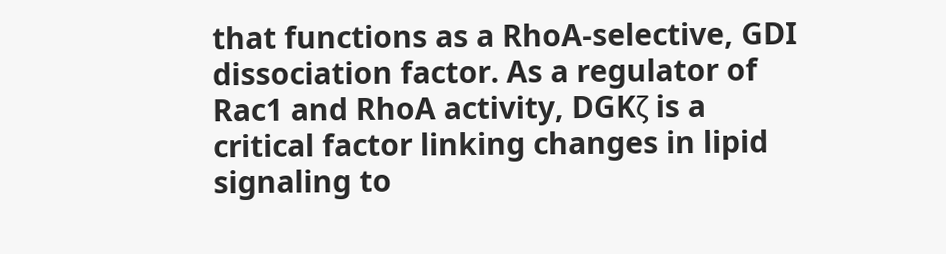that functions as a RhoA-selective, GDI dissociation factor. As a regulator of Rac1 and RhoA activity, DGKζ is a critical factor linking changes in lipid signaling to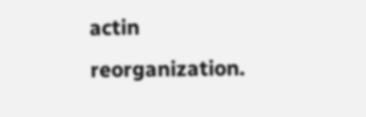actin reorganization.